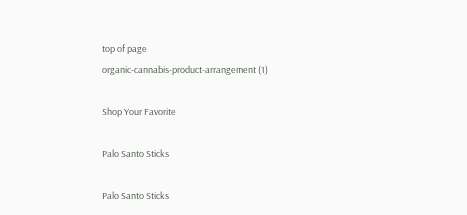top of page
organic-cannabis-product-arrangement (1)

Shop Your Favorite

Palo Santo Sticks

Palo Santo Sticks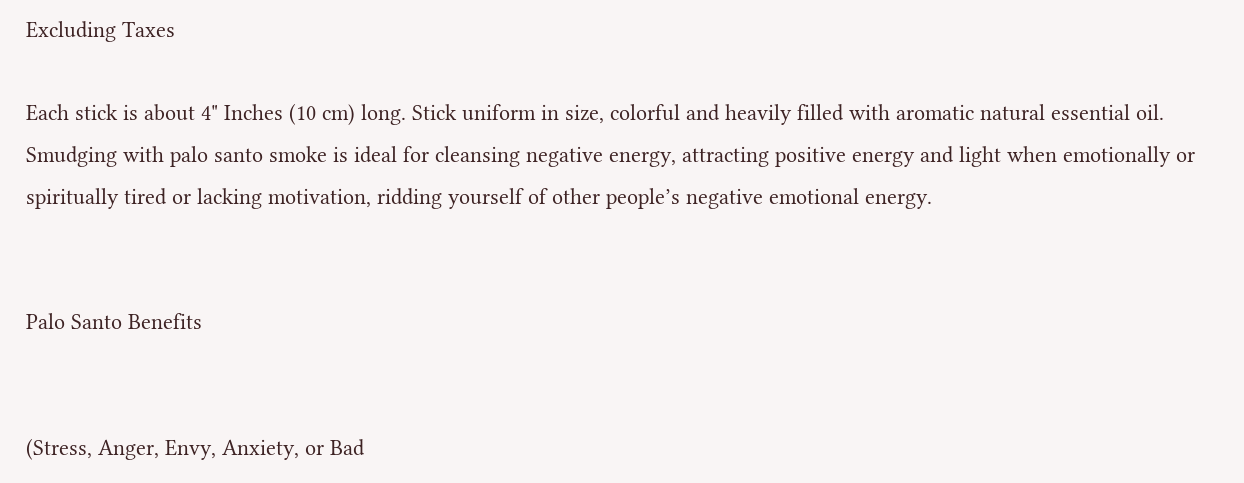Excluding Taxes

Each stick is about 4" Inches (10 cm) long. Stick uniform in size, colorful and heavily filled with aromatic natural essential oil. Smudging with palo santo smoke is ideal for cleansing negative energy, attracting positive energy and light when emotionally or spiritually tired or lacking motivation, ridding yourself of other people’s negative emotional energy.


Palo Santo Benefits


(Stress, Anger, Envy, Anxiety, or Bad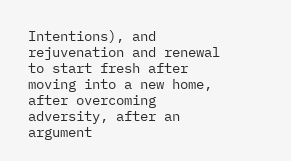Intentions), and rejuvenation and renewal to start fresh after moving into a new home, after overcoming adversity, after an argument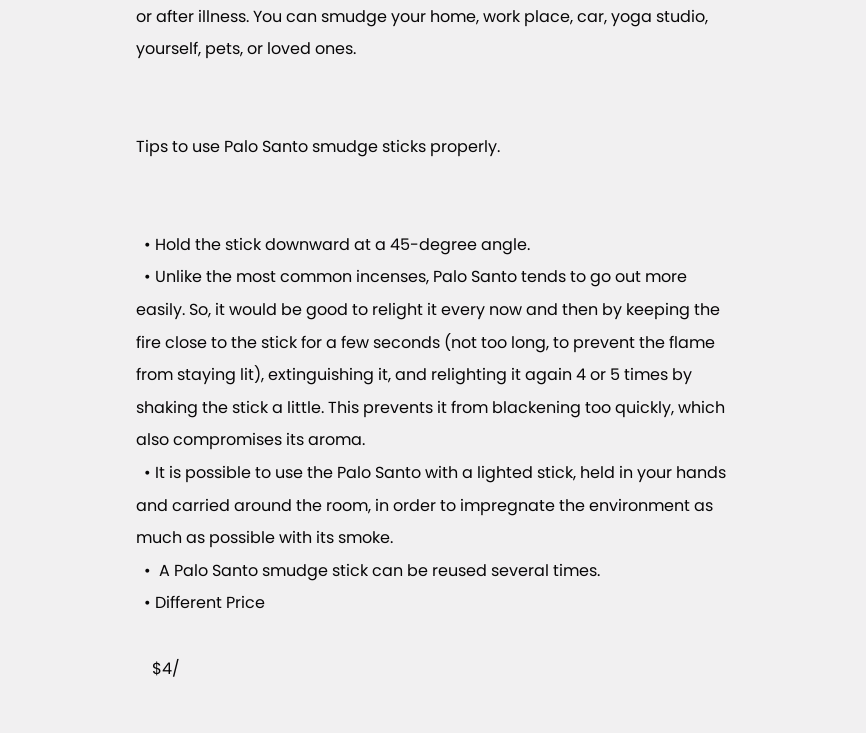or after illness. You can smudge your home, work place, car, yoga studio, yourself, pets, or loved ones.


Tips to use Palo Santo smudge sticks properly.


  • Hold the stick downward at a 45-degree angle.
  • Unlike the most common incenses, Palo Santo tends to go out more easily. So, it would be good to relight it every now and then by keeping the fire close to the stick for a few seconds (not too long, to prevent the flame from staying lit), extinguishing it, and relighting it again 4 or 5 times by shaking the stick a little. This prevents it from blackening too quickly, which also compromises its aroma.
  • It is possible to use the Palo Santo with a lighted stick, held in your hands and carried around the room, in order to impregnate the environment as much as possible with its smoke.
  •  A Palo Santo smudge stick can be reused several times.
  • Different Price

    $4/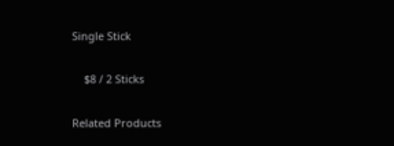Single Stick

    $8 / 2 Sticks

Related Products